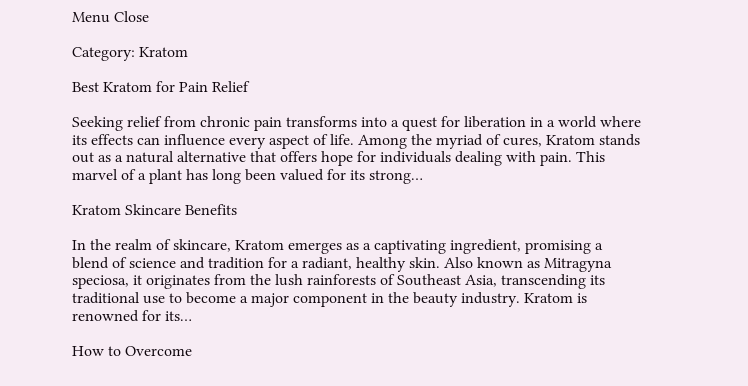Menu Close

Category: Kratom

Best Kratom for Pain Relief

Seeking relief from chronic pain transforms into a quest for liberation in a world where its effects can influence every aspect of life. Among the myriad of cures, Kratom stands out as a natural alternative that offers hope for individuals dealing with pain. This marvel of a plant has long been valued for its strong…

Kratom Skincare Benefits

In the realm of skincare, Kratom emerges as a captivating ingredient, promising a blend of science and tradition for a radiant, healthy skin. Also known as Mitragyna speciosa, it originates from the lush rainforests of Southeast Asia, transcending its traditional use to become a major component in the beauty industry. Kratom is renowned for its…

How to Overcome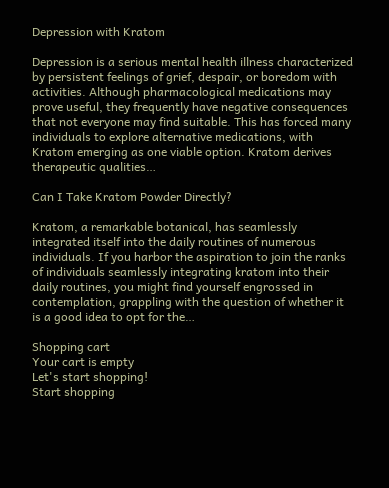Depression with Kratom

Depression is a serious mental health illness characterized by persistent feelings of grief, despair, or boredom with activities. Although pharmacological medications may prove useful, they frequently have negative consequences that not everyone may find suitable. This has forced many individuals to explore alternative medications, with Kratom emerging as one viable option. Kratom derives therapeutic qualities…

Can I Take Kratom Powder Directly?

Kratom, a remarkable botanical, has seamlessly integrated itself into the daily routines of numerous individuals. If you harbor the aspiration to join the ranks of individuals seamlessly integrating kratom into their daily routines, you might find yourself engrossed in contemplation, grappling with the question of whether it is a good idea to opt for the…

Shopping cart
Your cart is empty
Let's start shopping!
Start shopping